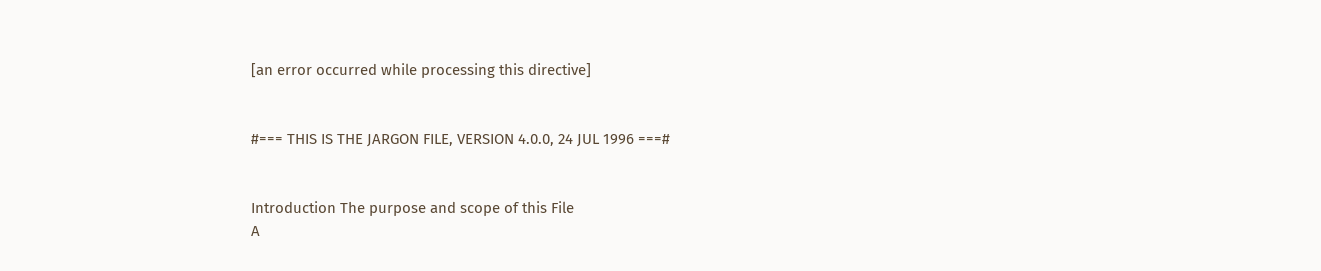[an error occurred while processing this directive]


#=== THIS IS THE JARGON FILE, VERSION 4.0.0, 24 JUL 1996 ===#


Introduction The purpose and scope of this File
A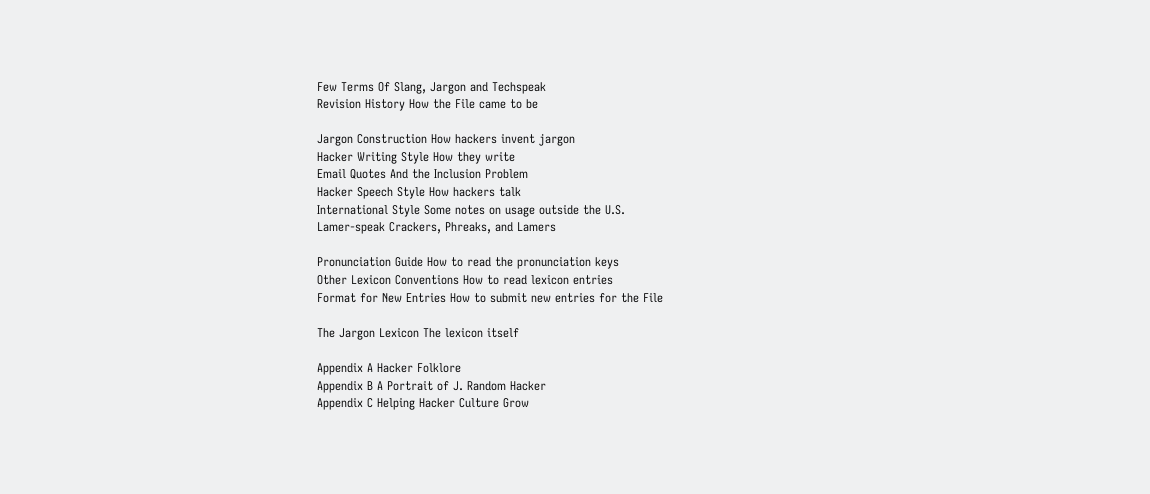Few Terms Of Slang, Jargon and Techspeak
Revision History How the File came to be

Jargon Construction How hackers invent jargon
Hacker Writing Style How they write
Email Quotes And the Inclusion Problem
Hacker Speech Style How hackers talk
International Style Some notes on usage outside the U.S.
Lamer-speak Crackers, Phreaks, and Lamers

Pronunciation Guide How to read the pronunciation keys
Other Lexicon Conventions How to read lexicon entries
Format for New Entries How to submit new entries for the File

The Jargon Lexicon The lexicon itself

Appendix A Hacker Folklore
Appendix B A Portrait of J. Random Hacker
Appendix C Helping Hacker Culture Grow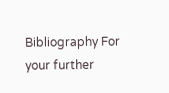Bibliography For your further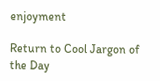enjoyment

Return to Cool Jargon of the Day